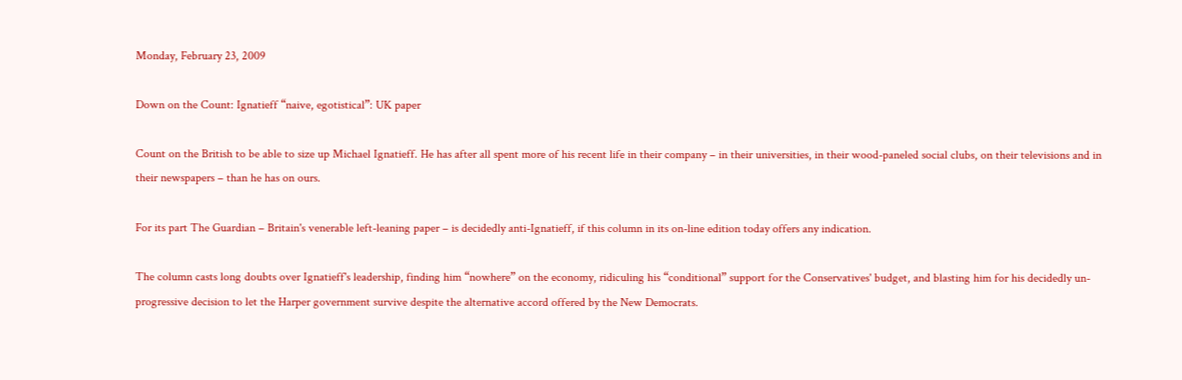Monday, February 23, 2009

Down on the Count: Ignatieff “naive, egotistical”: UK paper

Count on the British to be able to size up Michael Ignatieff. He has after all spent more of his recent life in their company – in their universities, in their wood-paneled social clubs, on their televisions and in their newspapers – than he has on ours.

For its part The Guardian – Britain's venerable left-leaning paper – is decidedly anti-Ignatieff, if this column in its on-line edition today offers any indication.

The column casts long doubts over Ignatieff's leadership, finding him “nowhere” on the economy, ridiculing his “conditional” support for the Conservatives' budget, and blasting him for his decidedly un-progressive decision to let the Harper government survive despite the alternative accord offered by the New Democrats.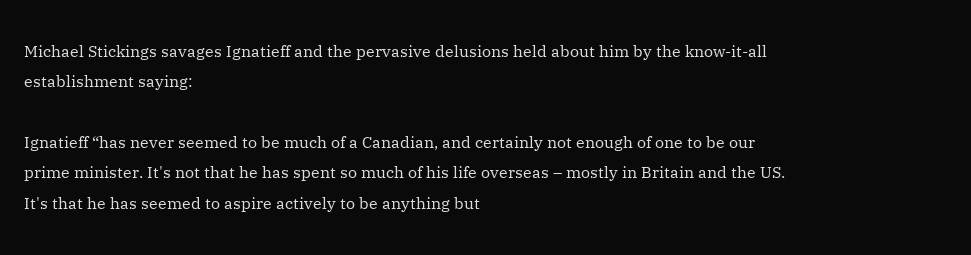Michael Stickings savages Ignatieff and the pervasive delusions held about him by the know-it-all establishment saying:

Ignatieff “has never seemed to be much of a Canadian, and certainly not enough of one to be our prime minister. It's not that he has spent so much of his life overseas – mostly in Britain and the US. It's that he has seemed to aspire actively to be anything but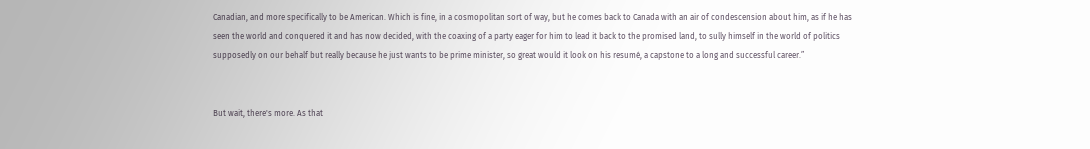Canadian, and more specifically to be American. Which is fine, in a cosmopolitan sort of way, but he comes back to Canada with an air of condescension about him, as if he has seen the world and conquered it and has now decided, with the coaxing of a party eager for him to lead it back to the promised land, to sully himself in the world of politics supposedly on our behalf but really because he just wants to be prime minister, so great would it look on his resumé, a capstone to a long and successful career.”


But wait, there's more. As that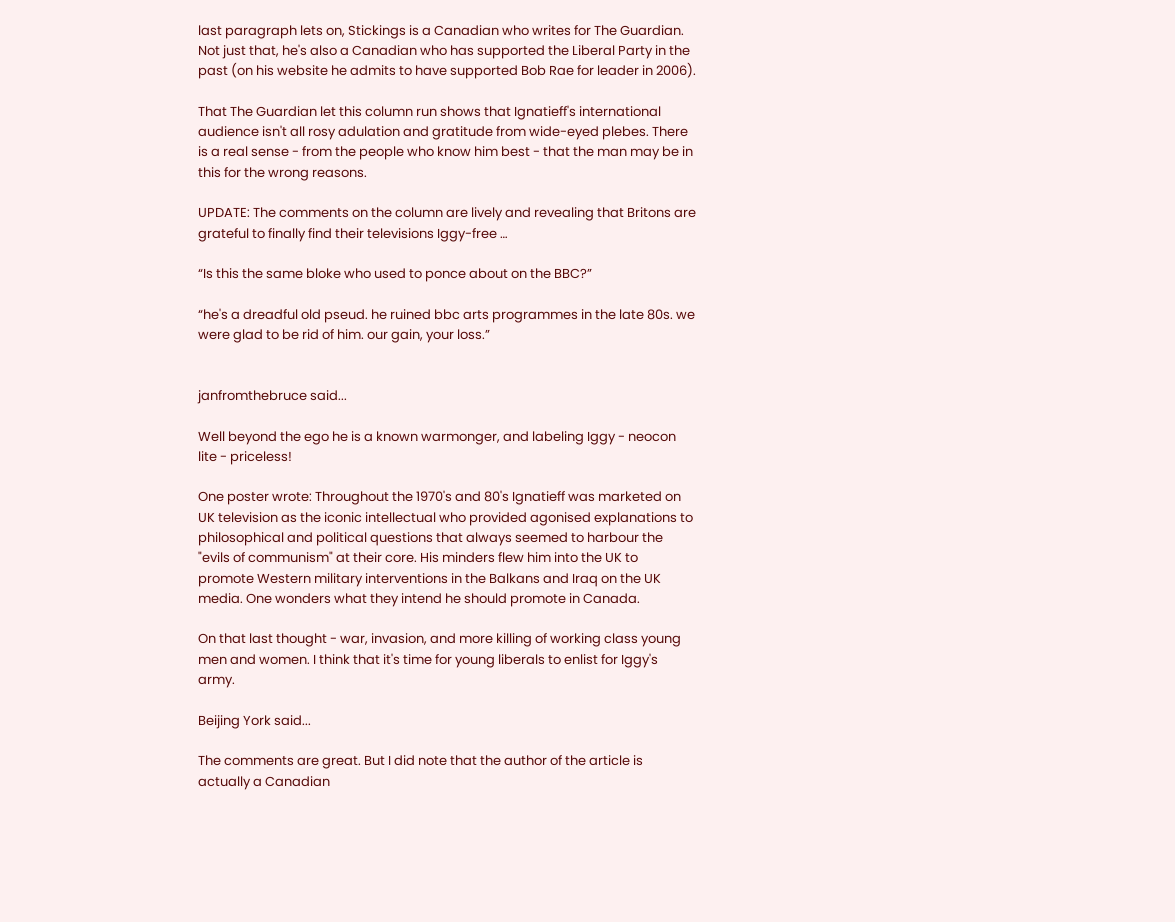last paragraph lets on, Stickings is a Canadian who writes for The Guardian. Not just that, he's also a Canadian who has supported the Liberal Party in the past (on his website he admits to have supported Bob Rae for leader in 2006).

That The Guardian let this column run shows that Ignatieff's international audience isn't all rosy adulation and gratitude from wide-eyed plebes. There is a real sense - from the people who know him best - that the man may be in this for the wrong reasons.

UPDATE: The comments on the column are lively and revealing that Britons are grateful to finally find their televisions Iggy-free …

“Is this the same bloke who used to ponce about on the BBC?”

“he's a dreadful old pseud. he ruined bbc arts programmes in the late 80s. we were glad to be rid of him. our gain, your loss.”


janfromthebruce said...

Well beyond the ego he is a known warmonger, and labeling Iggy - neocon lite - priceless!

One poster wrote: Throughout the 1970's and 80's Ignatieff was marketed on UK television as the iconic intellectual who provided agonised explanations to philosophical and political questions that always seemed to harbour the "evils of communism" at their core. His minders flew him into the UK to promote Western military interventions in the Balkans and Iraq on the UK media. One wonders what they intend he should promote in Canada.

On that last thought - war, invasion, and more killing of working class young men and women. I think that it's time for young liberals to enlist for Iggy's army.

Beijing York said...

The comments are great. But I did note that the author of the article is actually a Canadian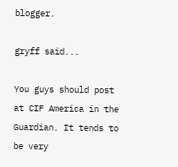blogger.

gryff said...

You guys should post at CIF America in the Guardian. It tends to be very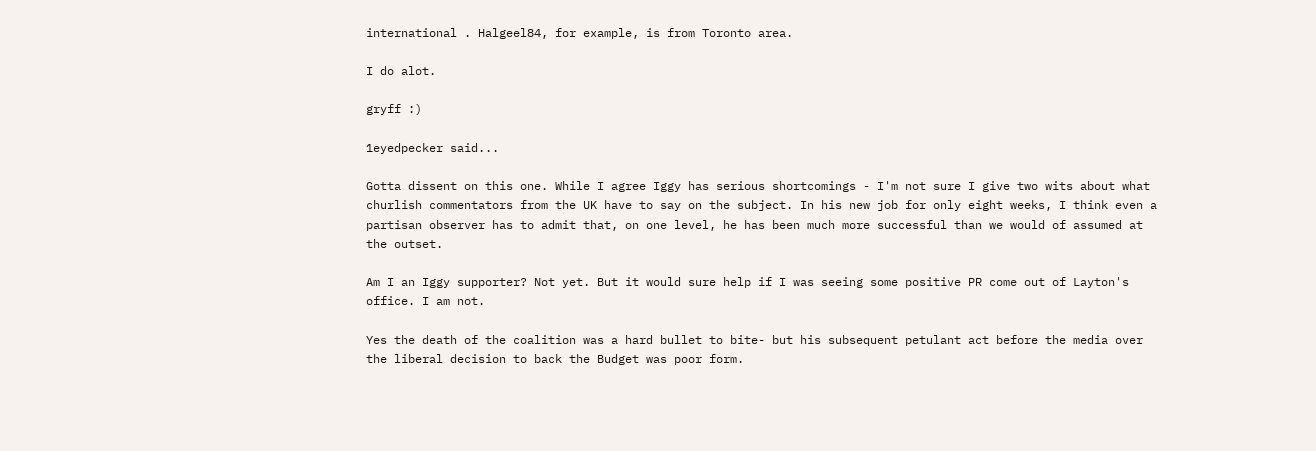international . Halgeel84, for example, is from Toronto area.

I do alot.

gryff :)

1eyedpecker said...

Gotta dissent on this one. While I agree Iggy has serious shortcomings - I'm not sure I give two wits about what churlish commentators from the UK have to say on the subject. In his new job for only eight weeks, I think even a partisan observer has to admit that, on one level, he has been much more successful than we would of assumed at the outset.

Am I an Iggy supporter? Not yet. But it would sure help if I was seeing some positive PR come out of Layton's office. I am not.

Yes the death of the coalition was a hard bullet to bite- but his subsequent petulant act before the media over the liberal decision to back the Budget was poor form.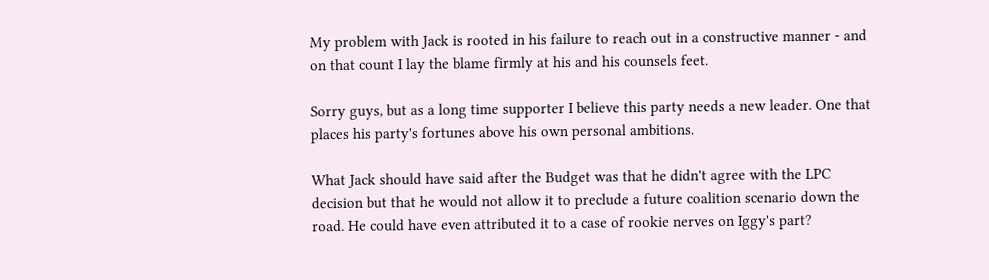My problem with Jack is rooted in his failure to reach out in a constructive manner - and on that count I lay the blame firmly at his and his counsels feet.

Sorry guys, but as a long time supporter I believe this party needs a new leader. One that places his party's fortunes above his own personal ambitions.

What Jack should have said after the Budget was that he didn't agree with the LPC decision but that he would not allow it to preclude a future coalition scenario down the road. He could have even attributed it to a case of rookie nerves on Iggy's part?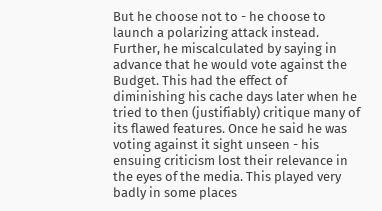But he choose not to - he choose to launch a polarizing attack instead. Further, he miscalculated by saying in advance that he would vote against the Budget. This had the effect of diminishing his cache days later when he tried to then (justifiably) critique many of its flawed features. Once he said he was voting against it sight unseen - his ensuing criticism lost their relevance in the eyes of the media. This played very badly in some places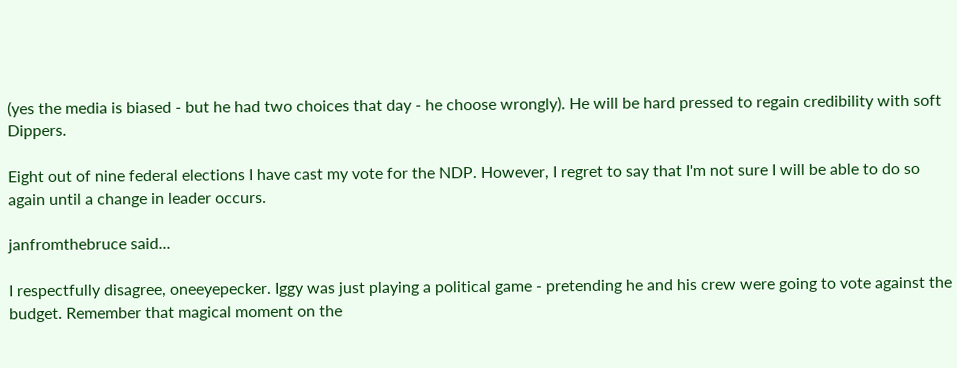(yes the media is biased - but he had two choices that day - he choose wrongly). He will be hard pressed to regain credibility with soft Dippers.

Eight out of nine federal elections I have cast my vote for the NDP. However, I regret to say that I'm not sure I will be able to do so again until a change in leader occurs.

janfromthebruce said...

I respectfully disagree, oneeyepecker. Iggy was just playing a political game - pretending he and his crew were going to vote against the budget. Remember that magical moment on the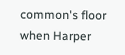common's floor when Harper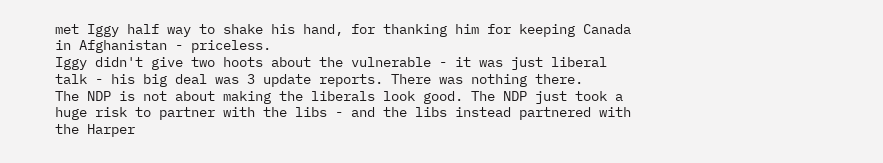met Iggy half way to shake his hand, for thanking him for keeping Canada in Afghanistan - priceless.
Iggy didn't give two hoots about the vulnerable - it was just liberal talk - his big deal was 3 update reports. There was nothing there.
The NDP is not about making the liberals look good. The NDP just took a huge risk to partner with the libs - and the libs instead partnered with the Harper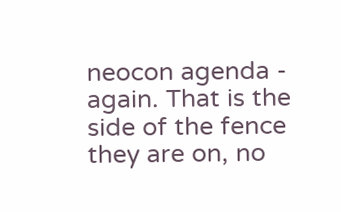neocon agenda - again. That is the side of the fence they are on, no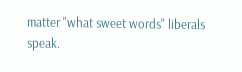matter "what sweet words" liberals speak.